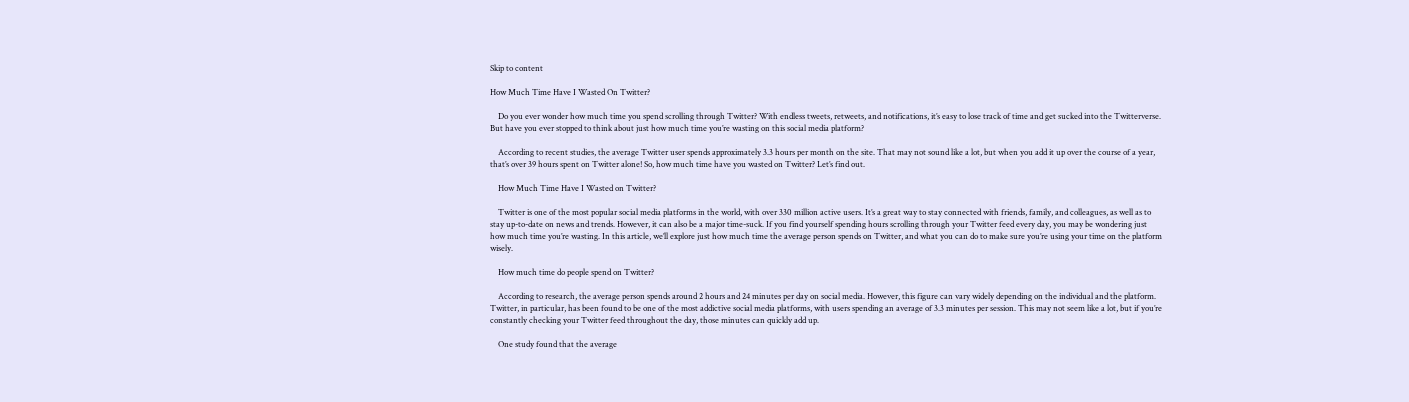Skip to content

How Much Time Have I Wasted On Twitter?

    Do you ever wonder how much time you spend scrolling through Twitter? With endless tweets, retweets, and notifications, it’s easy to lose track of time and get sucked into the Twitterverse. But have you ever stopped to think about just how much time you’re wasting on this social media platform?

    According to recent studies, the average Twitter user spends approximately 3.3 hours per month on the site. That may not sound like a lot, but when you add it up over the course of a year, that’s over 39 hours spent on Twitter alone! So, how much time have you wasted on Twitter? Let’s find out.

    How Much Time Have I Wasted on Twitter?

    Twitter is one of the most popular social media platforms in the world, with over 330 million active users. It’s a great way to stay connected with friends, family, and colleagues, as well as to stay up-to-date on news and trends. However, it can also be a major time-suck. If you find yourself spending hours scrolling through your Twitter feed every day, you may be wondering just how much time you’re wasting. In this article, we’ll explore just how much time the average person spends on Twitter, and what you can do to make sure you’re using your time on the platform wisely.

    How much time do people spend on Twitter?

    According to research, the average person spends around 2 hours and 24 minutes per day on social media. However, this figure can vary widely depending on the individual and the platform. Twitter, in particular, has been found to be one of the most addictive social media platforms, with users spending an average of 3.3 minutes per session. This may not seem like a lot, but if you’re constantly checking your Twitter feed throughout the day, those minutes can quickly add up.

    One study found that the average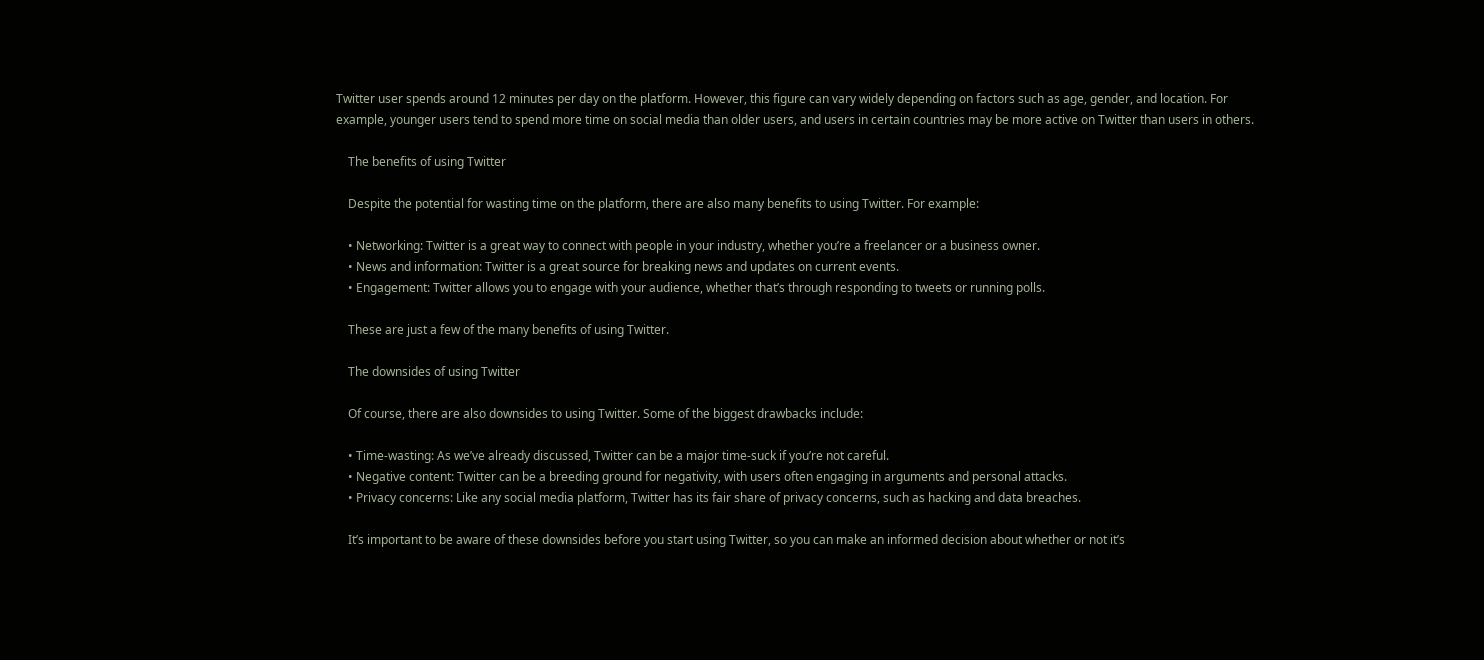Twitter user spends around 12 minutes per day on the platform. However, this figure can vary widely depending on factors such as age, gender, and location. For example, younger users tend to spend more time on social media than older users, and users in certain countries may be more active on Twitter than users in others.

    The benefits of using Twitter

    Despite the potential for wasting time on the platform, there are also many benefits to using Twitter. For example:

    • Networking: Twitter is a great way to connect with people in your industry, whether you’re a freelancer or a business owner.
    • News and information: Twitter is a great source for breaking news and updates on current events.
    • Engagement: Twitter allows you to engage with your audience, whether that’s through responding to tweets or running polls.

    These are just a few of the many benefits of using Twitter.

    The downsides of using Twitter

    Of course, there are also downsides to using Twitter. Some of the biggest drawbacks include:

    • Time-wasting: As we’ve already discussed, Twitter can be a major time-suck if you’re not careful.
    • Negative content: Twitter can be a breeding ground for negativity, with users often engaging in arguments and personal attacks.
    • Privacy concerns: Like any social media platform, Twitter has its fair share of privacy concerns, such as hacking and data breaches.

    It’s important to be aware of these downsides before you start using Twitter, so you can make an informed decision about whether or not it’s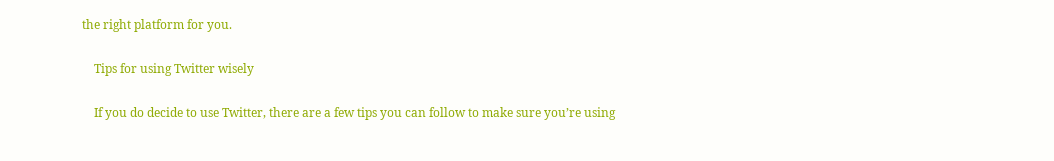the right platform for you.

    Tips for using Twitter wisely

    If you do decide to use Twitter, there are a few tips you can follow to make sure you’re using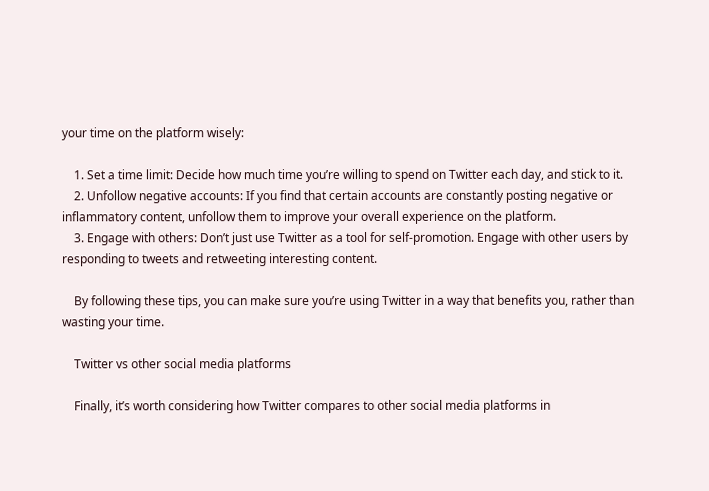your time on the platform wisely:

    1. Set a time limit: Decide how much time you’re willing to spend on Twitter each day, and stick to it.
    2. Unfollow negative accounts: If you find that certain accounts are constantly posting negative or inflammatory content, unfollow them to improve your overall experience on the platform.
    3. Engage with others: Don’t just use Twitter as a tool for self-promotion. Engage with other users by responding to tweets and retweeting interesting content.

    By following these tips, you can make sure you’re using Twitter in a way that benefits you, rather than wasting your time.

    Twitter vs other social media platforms

    Finally, it’s worth considering how Twitter compares to other social media platforms in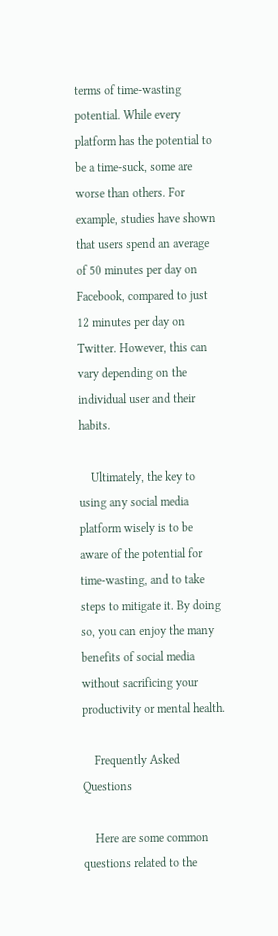terms of time-wasting potential. While every platform has the potential to be a time-suck, some are worse than others. For example, studies have shown that users spend an average of 50 minutes per day on Facebook, compared to just 12 minutes per day on Twitter. However, this can vary depending on the individual user and their habits.

    Ultimately, the key to using any social media platform wisely is to be aware of the potential for time-wasting, and to take steps to mitigate it. By doing so, you can enjoy the many benefits of social media without sacrificing your productivity or mental health.

    Frequently Asked Questions

    Here are some common questions related to the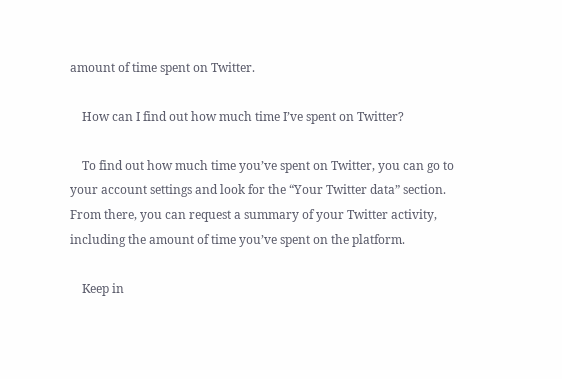amount of time spent on Twitter.

    How can I find out how much time I’ve spent on Twitter?

    To find out how much time you’ve spent on Twitter, you can go to your account settings and look for the “Your Twitter data” section. From there, you can request a summary of your Twitter activity, including the amount of time you’ve spent on the platform.

    Keep in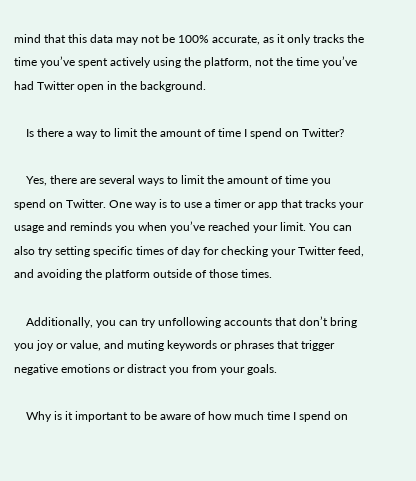mind that this data may not be 100% accurate, as it only tracks the time you’ve spent actively using the platform, not the time you’ve had Twitter open in the background.

    Is there a way to limit the amount of time I spend on Twitter?

    Yes, there are several ways to limit the amount of time you spend on Twitter. One way is to use a timer or app that tracks your usage and reminds you when you’ve reached your limit. You can also try setting specific times of day for checking your Twitter feed, and avoiding the platform outside of those times.

    Additionally, you can try unfollowing accounts that don’t bring you joy or value, and muting keywords or phrases that trigger negative emotions or distract you from your goals.

    Why is it important to be aware of how much time I spend on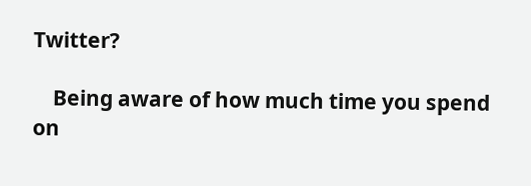Twitter?

    Being aware of how much time you spend on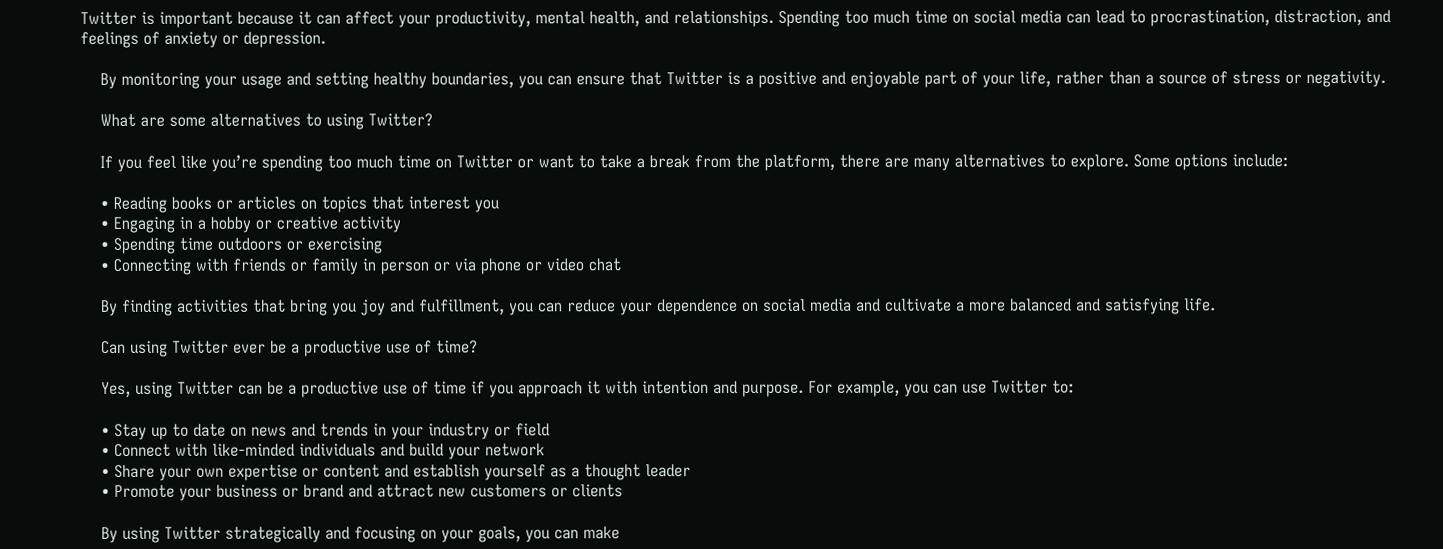Twitter is important because it can affect your productivity, mental health, and relationships. Spending too much time on social media can lead to procrastination, distraction, and feelings of anxiety or depression.

    By monitoring your usage and setting healthy boundaries, you can ensure that Twitter is a positive and enjoyable part of your life, rather than a source of stress or negativity.

    What are some alternatives to using Twitter?

    If you feel like you’re spending too much time on Twitter or want to take a break from the platform, there are many alternatives to explore. Some options include:

    • Reading books or articles on topics that interest you
    • Engaging in a hobby or creative activity
    • Spending time outdoors or exercising
    • Connecting with friends or family in person or via phone or video chat

    By finding activities that bring you joy and fulfillment, you can reduce your dependence on social media and cultivate a more balanced and satisfying life.

    Can using Twitter ever be a productive use of time?

    Yes, using Twitter can be a productive use of time if you approach it with intention and purpose. For example, you can use Twitter to:

    • Stay up to date on news and trends in your industry or field
    • Connect with like-minded individuals and build your network
    • Share your own expertise or content and establish yourself as a thought leader
    • Promote your business or brand and attract new customers or clients

    By using Twitter strategically and focusing on your goals, you can make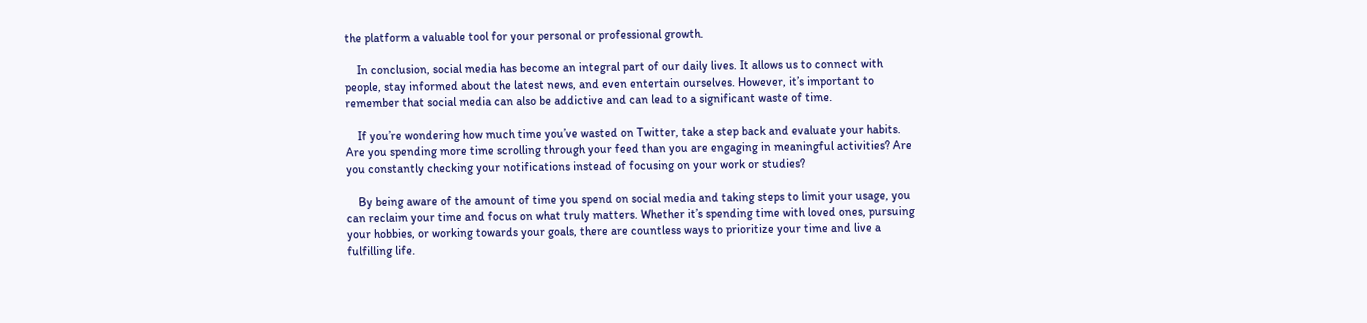the platform a valuable tool for your personal or professional growth.

    In conclusion, social media has become an integral part of our daily lives. It allows us to connect with people, stay informed about the latest news, and even entertain ourselves. However, it’s important to remember that social media can also be addictive and can lead to a significant waste of time.

    If you’re wondering how much time you’ve wasted on Twitter, take a step back and evaluate your habits. Are you spending more time scrolling through your feed than you are engaging in meaningful activities? Are you constantly checking your notifications instead of focusing on your work or studies?

    By being aware of the amount of time you spend on social media and taking steps to limit your usage, you can reclaim your time and focus on what truly matters. Whether it’s spending time with loved ones, pursuing your hobbies, or working towards your goals, there are countless ways to prioritize your time and live a fulfilling life.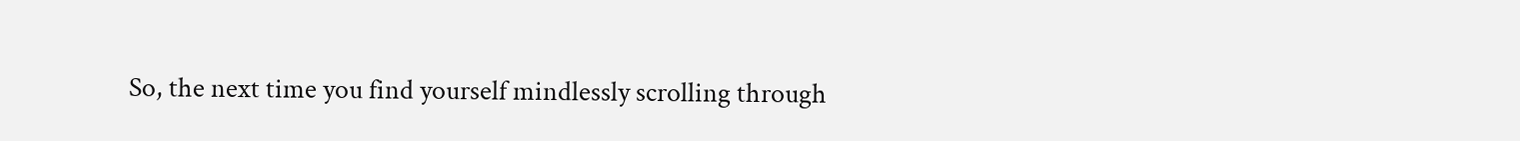So, the next time you find yourself mindlessly scrolling through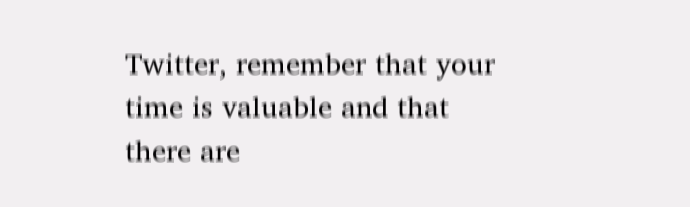Twitter, remember that your time is valuable and that there are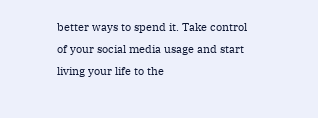better ways to spend it. Take control of your social media usage and start living your life to the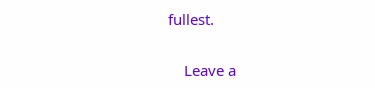fullest.

    Leave a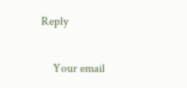Reply

    Your email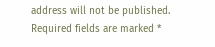address will not be published. Required fields are marked *